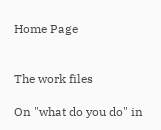Home Page


The work files

On "what do you do" in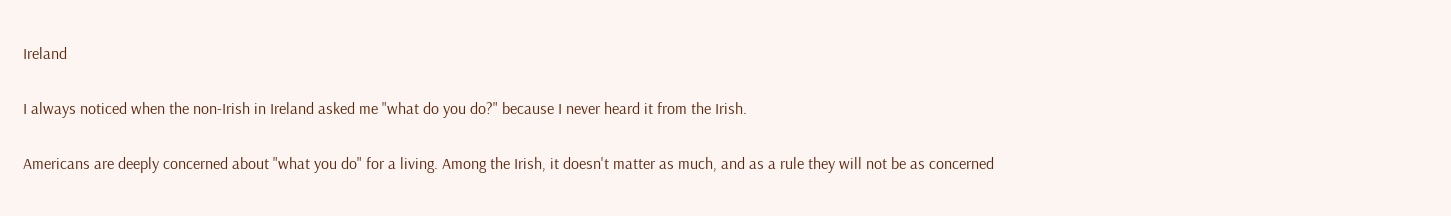Ireland

I always noticed when the non-Irish in Ireland asked me "what do you do?" because I never heard it from the Irish.

Americans are deeply concerned about "what you do" for a living. Among the Irish, it doesn't matter as much, and as a rule they will not be as concerned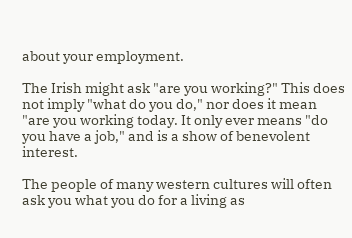about your employment.

The Irish might ask "are you working?" This does not imply "what do you do," nor does it mean "are you working today. It only ever means "do you have a job," and is a show of benevolent interest.

The people of many western cultures will often ask you what you do for a living as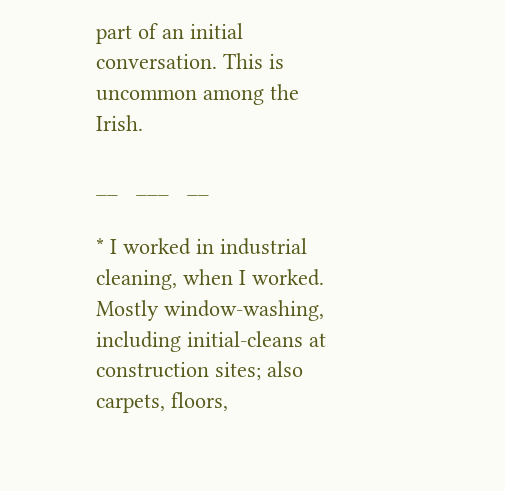part of an initial conversation. This is uncommon among the Irish.

__   ___   __

* I worked in industrial cleaning, when I worked. Mostly window-washing, including initial-cleans at construction sites; also carpets, floors,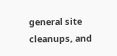general site cleanups, and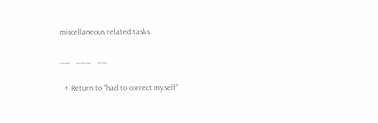miscellaneous related tasks.

__   ___   __

  ↑ Return to "had to correct myself"